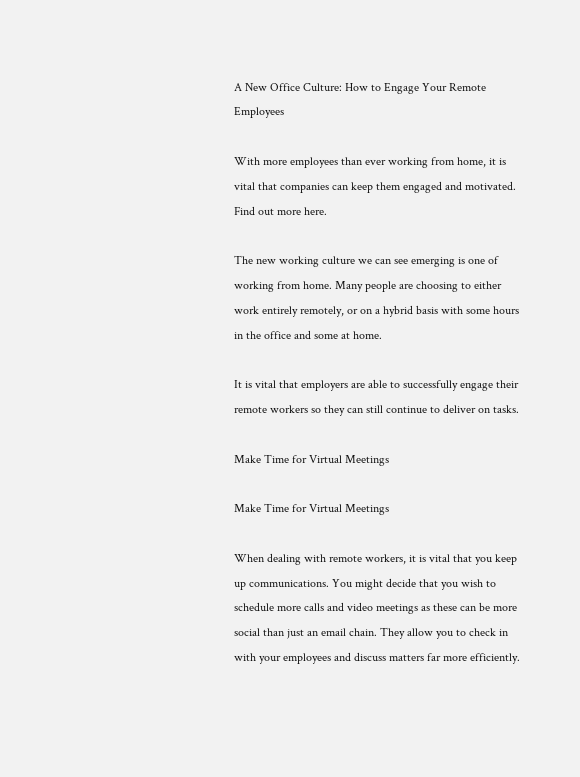A New Office Culture: How to Engage Your Remote Employees

With more employees than ever working from home, it is vital that companies can keep them engaged and motivated. Find out more here.

The new working culture we can see emerging is one of working from home. Many people are choosing to either work entirely remotely, or on a hybrid basis with some hours in the office and some at home.

It is vital that employers are able to successfully engage their remote workers so they can still continue to deliver on tasks.

Make Time for Virtual Meetings

Make Time for Virtual Meetings

When dealing with remote workers, it is vital that you keep up communications. You might decide that you wish to schedule more calls and video meetings as these can be more social than just an email chain. They allow you to check in with your employees and discuss matters far more efficiently.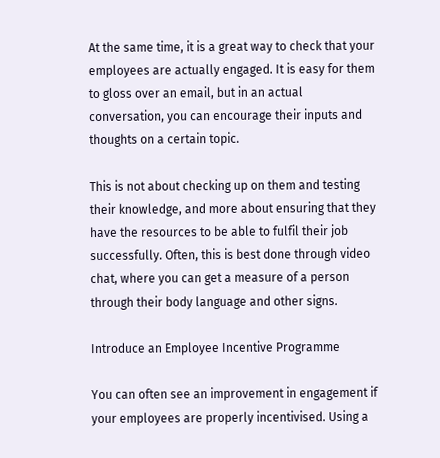At the same time, it is a great way to check that your employees are actually engaged. It is easy for them to gloss over an email, but in an actual conversation, you can encourage their inputs and thoughts on a certain topic.

This is not about checking up on them and testing their knowledge, and more about ensuring that they have the resources to be able to fulfil their job successfully. Often, this is best done through video chat, where you can get a measure of a person through their body language and other signs.

Introduce an Employee Incentive Programme

You can often see an improvement in engagement if your employees are properly incentivised. Using a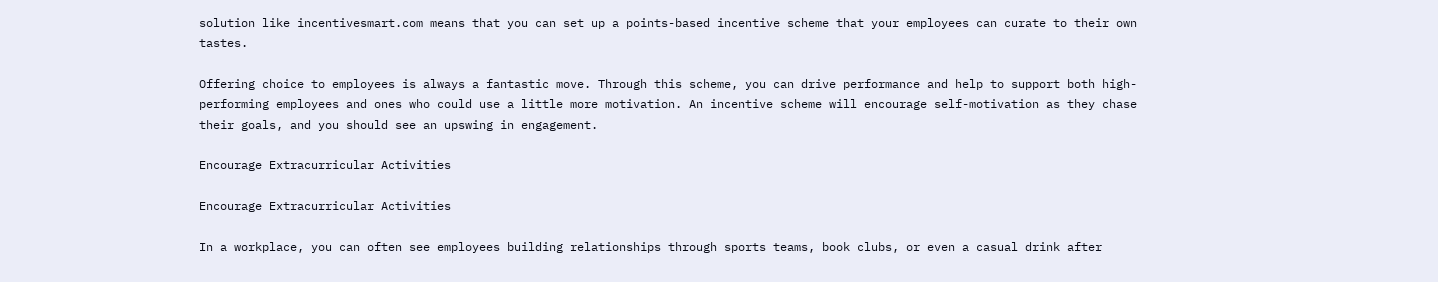solution like incentivesmart.com means that you can set up a points-based incentive scheme that your employees can curate to their own tastes.

Offering choice to employees is always a fantastic move. Through this scheme, you can drive performance and help to support both high-performing employees and ones who could use a little more motivation. An incentive scheme will encourage self-motivation as they chase their goals, and you should see an upswing in engagement.

Encourage Extracurricular Activities

Encourage Extracurricular Activities

In a workplace, you can often see employees building relationships through sports teams, book clubs, or even a casual drink after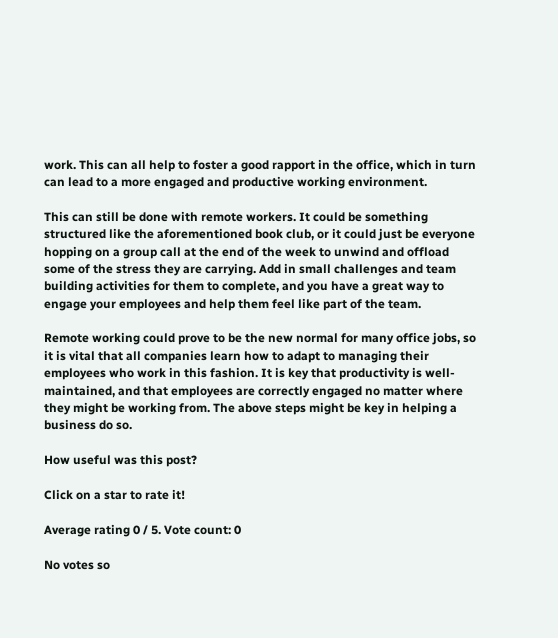work. This can all help to foster a good rapport in the office, which in turn can lead to a more engaged and productive working environment.

This can still be done with remote workers. It could be something structured like the aforementioned book club, or it could just be everyone hopping on a group call at the end of the week to unwind and offload some of the stress they are carrying. Add in small challenges and team building activities for them to complete, and you have a great way to engage your employees and help them feel like part of the team.

Remote working could prove to be the new normal for many office jobs, so it is vital that all companies learn how to adapt to managing their employees who work in this fashion. It is key that productivity is well-maintained, and that employees are correctly engaged no matter where they might be working from. The above steps might be key in helping a business do so.

How useful was this post?

Click on a star to rate it!

Average rating 0 / 5. Vote count: 0

No votes so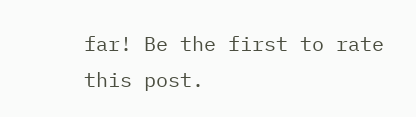far! Be the first to rate this post.